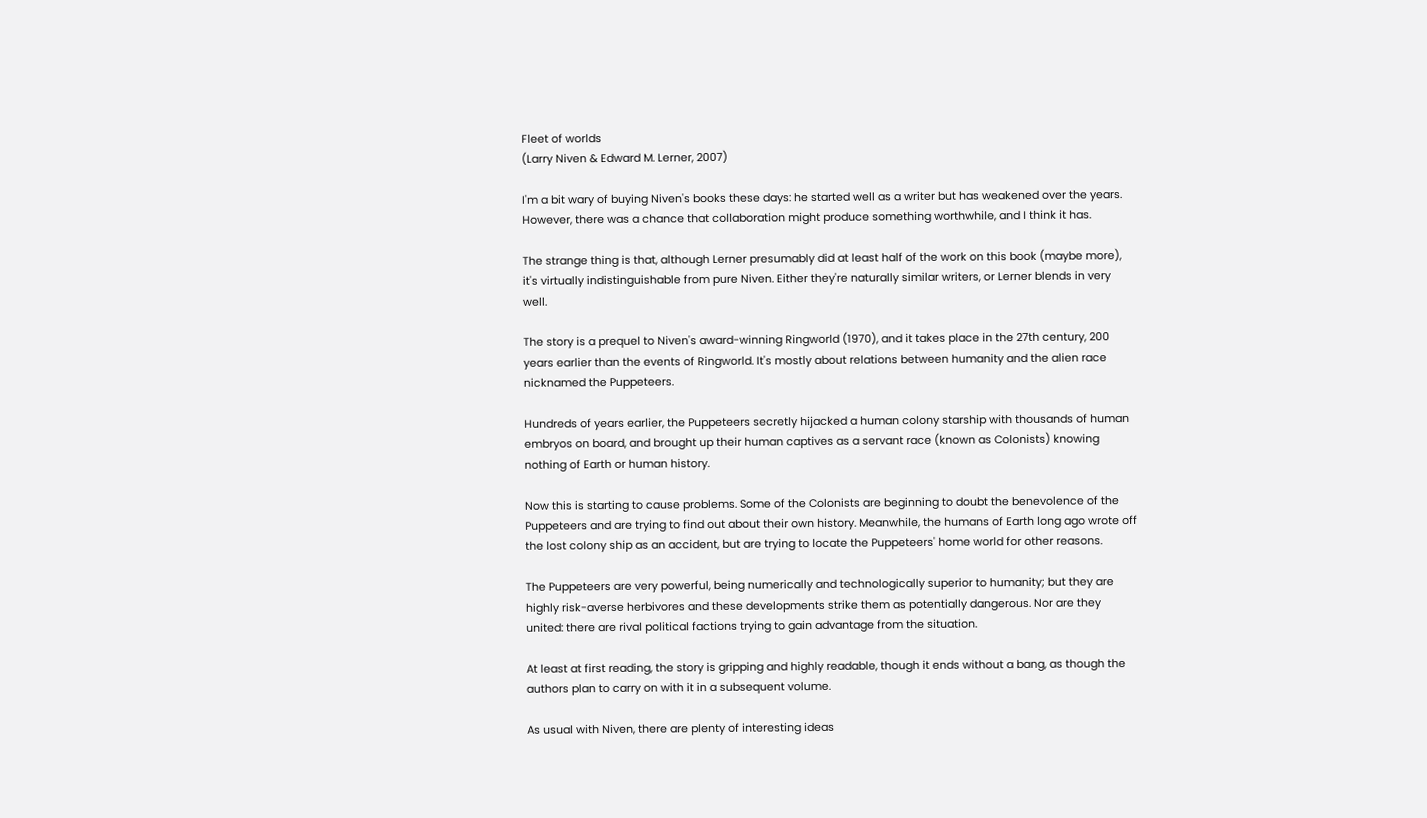Fleet of worlds
(Larry Niven & Edward M. Lerner, 2007)

I'm a bit wary of buying Niven's books these days: he started well as a writer but has weakened over the years. However, there was a chance that collaboration might produce something worthwhile, and I think it has.

The strange thing is that, although Lerner presumably did at least half of the work on this book (maybe more), it's virtually indistinguishable from pure Niven. Either they're naturally similar writers, or Lerner blends in very well.

The story is a prequel to Niven's award-winning Ringworld (1970), and it takes place in the 27th century, 200 years earlier than the events of Ringworld. It's mostly about relations between humanity and the alien race nicknamed the Puppeteers.

Hundreds of years earlier, the Puppeteers secretly hijacked a human colony starship with thousands of human embryos on board, and brought up their human captives as a servant race (known as Colonists) knowing nothing of Earth or human history.

Now this is starting to cause problems. Some of the Colonists are beginning to doubt the benevolence of the Puppeteers and are trying to find out about their own history. Meanwhile, the humans of Earth long ago wrote off the lost colony ship as an accident, but are trying to locate the Puppeteers' home world for other reasons.

The Puppeteers are very powerful, being numerically and technologically superior to humanity; but they are highly risk-averse herbivores and these developments strike them as potentially dangerous. Nor are they united: there are rival political factions trying to gain advantage from the situation.

At least at first reading, the story is gripping and highly readable, though it ends without a bang, as though the authors plan to carry on with it in a subsequent volume.

As usual with Niven, there are plenty of interesting ideas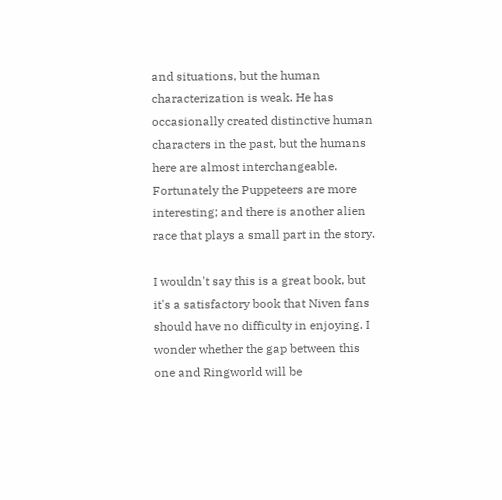and situations, but the human characterization is weak. He has occasionally created distinctive human characters in the past, but the humans here are almost interchangeable. Fortunately the Puppeteers are more interesting; and there is another alien race that plays a small part in the story.

I wouldn't say this is a great book, but it's a satisfactory book that Niven fans should have no difficulty in enjoying. I wonder whether the gap between this one and Ringworld will be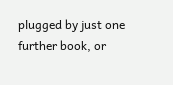plugged by just one further book, or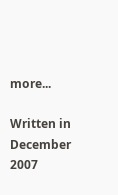more...

Written in December 2007